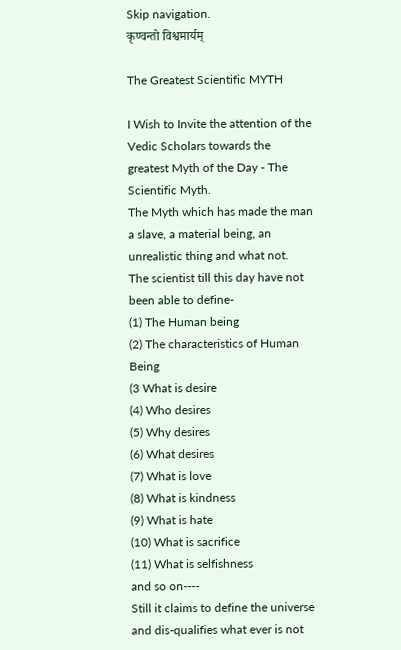Skip navigation.
कृण्वन्तो विश्वमार्यम्

The Greatest Scientific MYTH

I Wish to Invite the attention of the Vedic Scholars towards the greatest Myth of the Day - The Scientific Myth.
The Myth which has made the man a slave, a material being, an unrealistic thing and what not.
The scientist till this day have not been able to define-
(1) The Human being
(2) The characteristics of Human Being
(3 What is desire
(4) Who desires
(5) Why desires
(6) What desires
(7) What is love
(8) What is kindness
(9) What is hate
(10) What is sacrifice
(11) What is selfishness
and so on----
Still it claims to define the universe and dis-qualifies what ever is not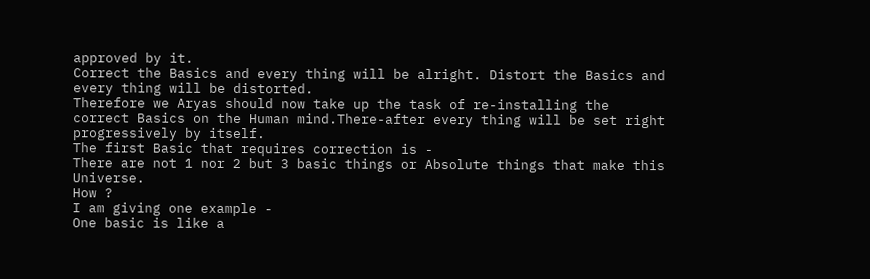approved by it.
Correct the Basics and every thing will be alright. Distort the Basics and every thing will be distorted.
Therefore we Aryas should now take up the task of re-installing the correct Basics on the Human mind.There-after every thing will be set right progressively by itself.
The first Basic that requires correction is -
There are not 1 nor 2 but 3 basic things or Absolute things that make this Universe.
How ?
I am giving one example -
One basic is like a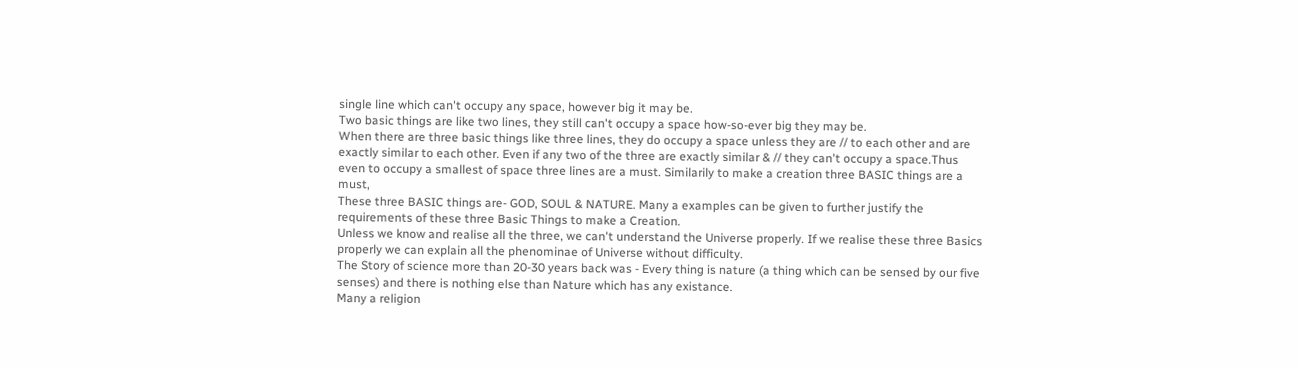single line which can't occupy any space, however big it may be.
Two basic things are like two lines, they still can't occupy a space how-so-ever big they may be.
When there are three basic things like three lines, they do occupy a space unless they are // to each other and are exactly similar to each other. Even if any two of the three are exactly similar & // they can't occupy a space.Thus even to occupy a smallest of space three lines are a must. Similarily to make a creation three BASIC things are a must,
These three BASIC things are- GOD, SOUL & NATURE. Many a examples can be given to further justify the requirements of these three Basic Things to make a Creation.
Unless we know and realise all the three, we can't understand the Universe properly. If we realise these three Basics properly we can explain all the phenominae of Universe without difficulty.
The Story of science more than 20-30 years back was - Every thing is nature (a thing which can be sensed by our five senses) and there is nothing else than Nature which has any existance.
Many a religion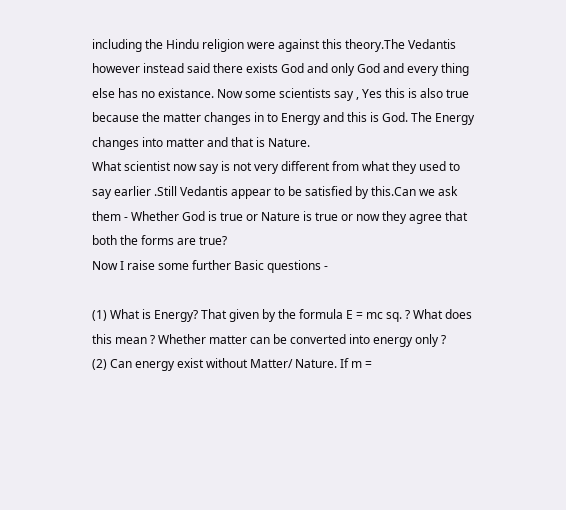including the Hindu religion were against this theory.The Vedantis however instead said there exists God and only God and every thing else has no existance. Now some scientists say , Yes this is also true because the matter changes in to Energy and this is God. The Energy changes into matter and that is Nature.
What scientist now say is not very different from what they used to say earlier .Still Vedantis appear to be satisfied by this.Can we ask them - Whether God is true or Nature is true or now they agree that both the forms are true?
Now I raise some further Basic questions -

(1) What is Energy? That given by the formula E = mc sq. ? What does this mean ? Whether matter can be converted into energy only ?
(2) Can energy exist without Matter/ Nature. If m =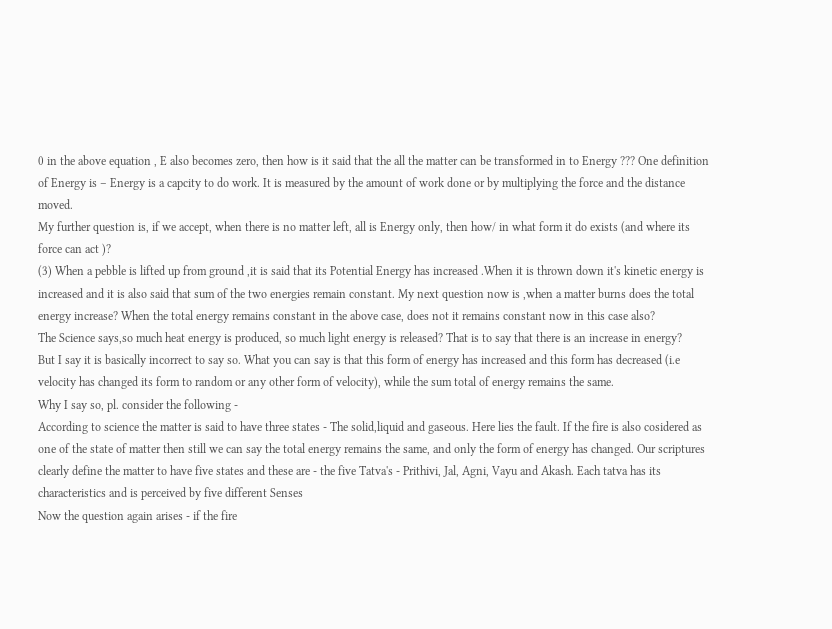0 in the above equation , E also becomes zero, then how is it said that the all the matter can be transformed in to Energy ??? One definition of Energy is – Energy is a capcity to do work. It is measured by the amount of work done or by multiplying the force and the distance moved.
My further question is, if we accept, when there is no matter left, all is Energy only, then how/ in what form it do exists (and where its force can act )?
(3) When a pebble is lifted up from ground ,it is said that its Potential Energy has increased .When it is thrown down it's kinetic energy is increased and it is also said that sum of the two energies remain constant. My next question now is ,when a matter burns does the total energy increase? When the total energy remains constant in the above case, does not it remains constant now in this case also?
The Science says,so much heat energy is produced, so much light energy is released? That is to say that there is an increase in energy?
But I say it is basically incorrect to say so. What you can say is that this form of energy has increased and this form has decreased (i.e velocity has changed its form to random or any other form of velocity), while the sum total of energy remains the same.
Why I say so, pl. consider the following -
According to science the matter is said to have three states - The solid,liquid and gaseous. Here lies the fault. If the fire is also cosidered as one of the state of matter then still we can say the total energy remains the same, and only the form of energy has changed. Our scriptures clearly define the matter to have five states and these are - the five Tatva's - Prithivi, Jal, Agni, Vayu and Akash. Each tatva has its characteristics and is perceived by five different Senses
Now the question again arises - if the fire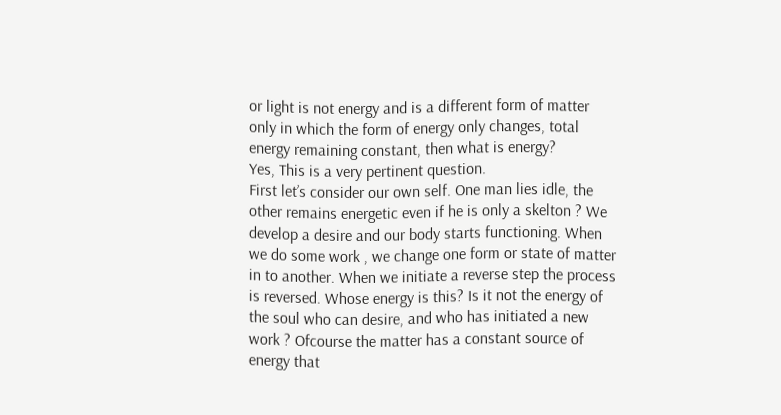or light is not energy and is a different form of matter only in which the form of energy only changes, total energy remaining constant, then what is energy?
Yes, This is a very pertinent question.
First let’s consider our own self. One man lies idle, the other remains energetic even if he is only a skelton ? We develop a desire and our body starts functioning. When we do some work , we change one form or state of matter in to another. When we initiate a reverse step the process is reversed. Whose energy is this? Is it not the energy of the soul who can desire, and who has initiated a new work ? Ofcourse the matter has a constant source of energy that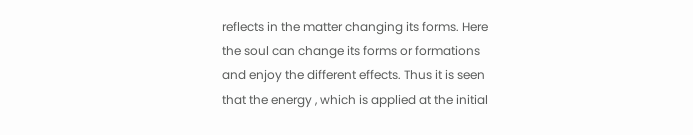reflects in the matter changing its forms. Here the soul can change its forms or formations and enjoy the different effects. Thus it is seen that the energy , which is applied at the initial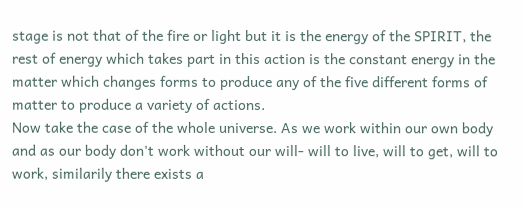stage is not that of the fire or light but it is the energy of the SPIRIT, the rest of energy which takes part in this action is the constant energy in the matter which changes forms to produce any of the five different forms of matter to produce a variety of actions.
Now take the case of the whole universe. As we work within our own body and as our body don't work without our will- will to live, will to get, will to work, similarily there exists a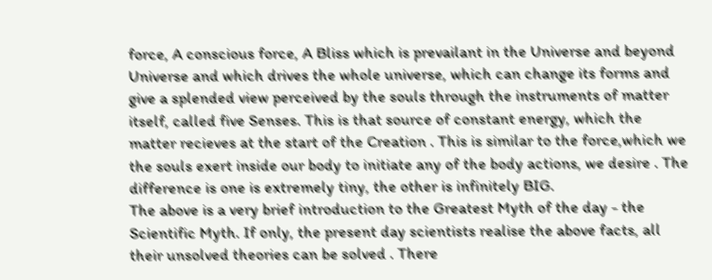force, A conscious force, A Bliss which is prevailant in the Universe and beyond Universe and which drives the whole universe, which can change its forms and give a splended view perceived by the souls through the instruments of matter itself, called five Senses. This is that source of constant energy, which the matter recieves at the start of the Creation . This is similar to the force,which we the souls exert inside our body to initiate any of the body actions, we desire . The difference is one is extremely tiny, the other is infinitely BIG.
The above is a very brief introduction to the Greatest Myth of the day - the Scientific Myth. If only, the present day scientists realise the above facts, all their unsolved theories can be solved . There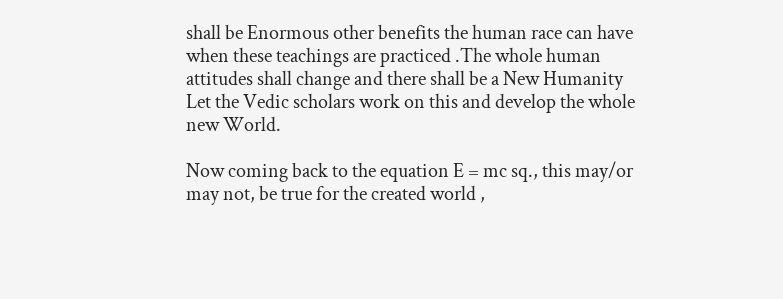shall be Enormous other benefits the human race can have when these teachings are practiced .The whole human attitudes shall change and there shall be a New Humanity
Let the Vedic scholars work on this and develop the whole new World.

Now coming back to the equation E = mc sq., this may/or may not, be true for the created world ,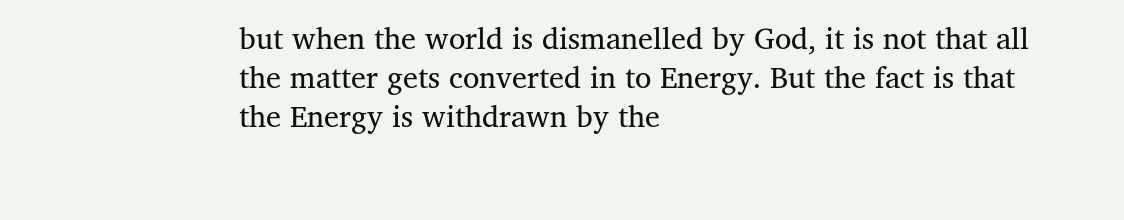but when the world is dismanelled by God, it is not that all the matter gets converted in to Energy. But the fact is that the Energy is withdrawn by the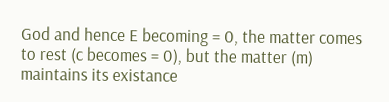God and hence E becoming = 0, the matter comes to rest (c becomes = 0), but the matter (m) maintains its existance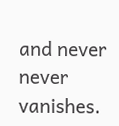and never never vanishes.